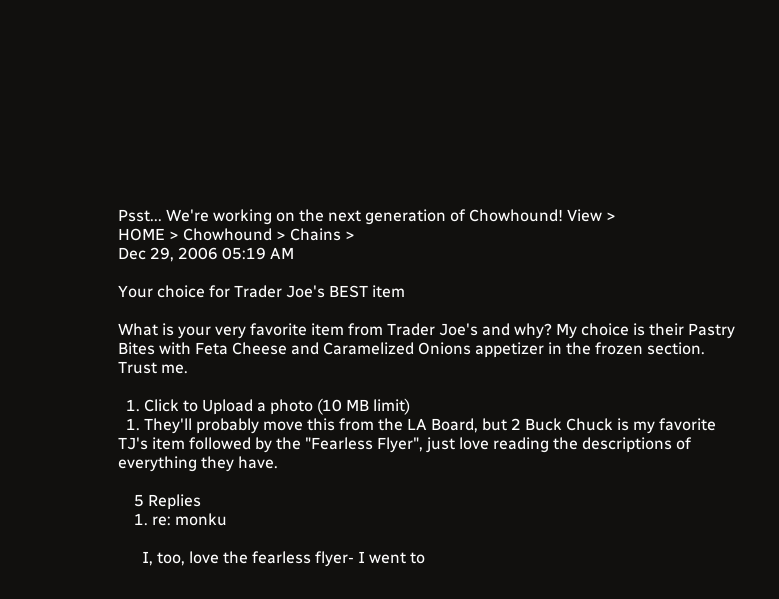Psst... We're working on the next generation of Chowhound! View >
HOME > Chowhound > Chains >
Dec 29, 2006 05:19 AM

Your choice for Trader Joe's BEST item

What is your very favorite item from Trader Joe's and why? My choice is their Pastry Bites with Feta Cheese and Caramelized Onions appetizer in the frozen section. Trust me.

  1. Click to Upload a photo (10 MB limit)
  1. They'll probably move this from the LA Board, but 2 Buck Chuck is my favorite TJ's item followed by the "Fearless Flyer", just love reading the descriptions of everything they have.

    5 Replies
    1. re: monku

      I, too, love the fearless flyer- I went to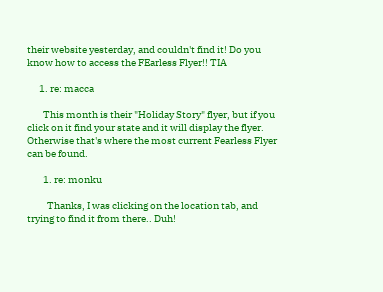their website yesterday, and couldn't find it! Do you know how to access the FEarless Flyer!! TIA

      1. re: macca

        This month is their "Holiday Story" flyer, but if you click on it find your state and it will display the flyer. Otherwise that's where the most current Fearless Flyer can be found.

        1. re: monku

          Thanks, I was clicking on the location tab, and trying to find it from there.. Duh!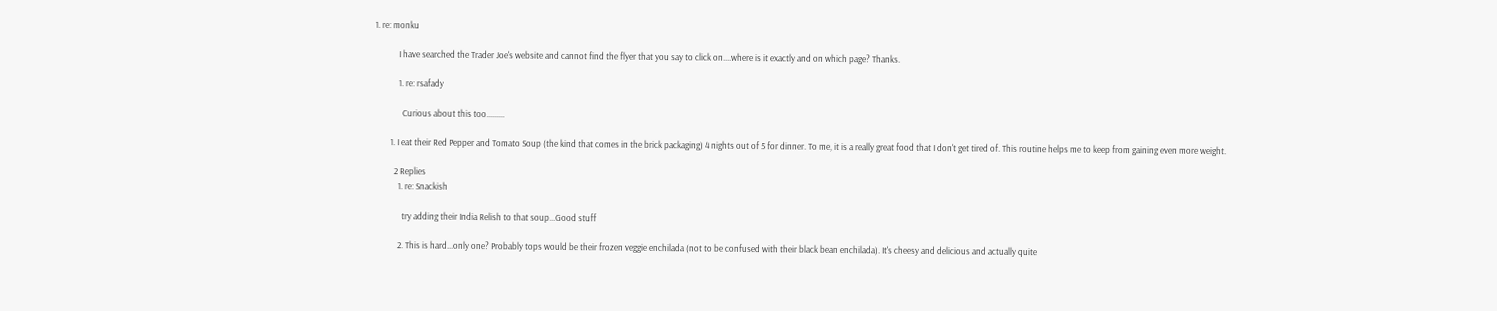1. re: monku

            I have searched the Trader Joe's website and cannot find the flyer that you say to click on....where is it exactly and on which page? Thanks.

            1. re: rsafady

              Curious about this too.........

        1. I eat their Red Pepper and Tomato Soup (the kind that comes in the brick packaging) 4 nights out of 5 for dinner. To me, it is a really great food that I don't get tired of. This routine helps me to keep from gaining even more weight.

          2 Replies
            1. re: Snackish

              try adding their India Relish to that soup...Good stuff

            2. This is hard...only one? Probably tops would be their frozen veggie enchilada (not to be confused with their black bean enchilada). It's cheesy and delicious and actually quite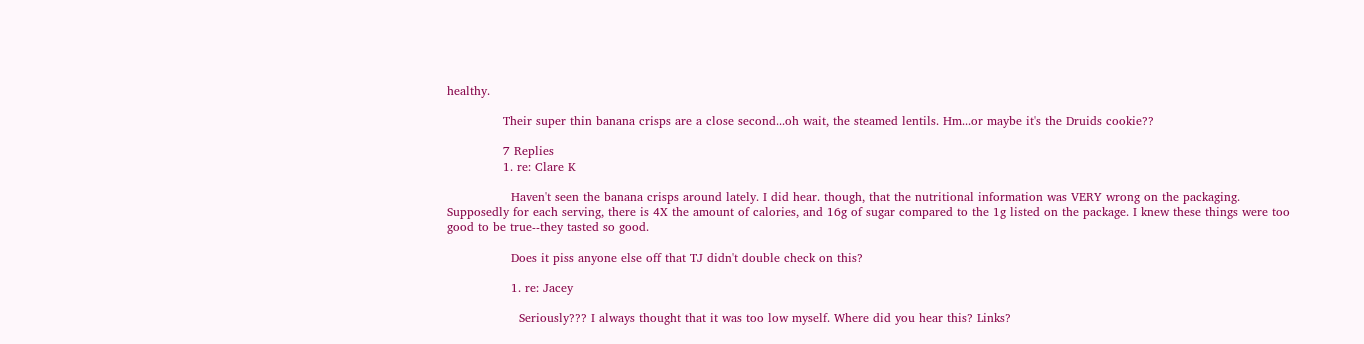healthy.

              Their super thin banana crisps are a close second...oh wait, the steamed lentils. Hm...or maybe it's the Druids cookie??

              7 Replies
              1. re: Clare K

                Haven't seen the banana crisps around lately. I did hear. though, that the nutritional information was VERY wrong on the packaging. Supposedly for each serving, there is 4X the amount of calories, and 16g of sugar compared to the 1g listed on the package. I knew these things were too good to be true--they tasted so good.

                Does it piss anyone else off that TJ didn't double check on this?

                1. re: Jacey

                  Seriously??? I always thought that it was too low myself. Where did you hear this? Links?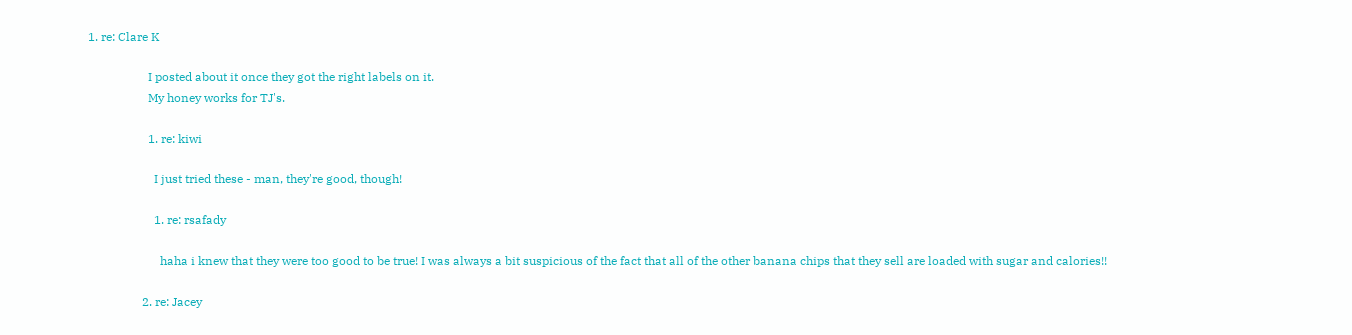1. re: Clare K

                    I posted about it once they got the right labels on it.
                    My honey works for TJ's.

                    1. re: kiwi

                      I just tried these - man, they're good, though!

                      1. re: rsafady

                        haha i knew that they were too good to be true! I was always a bit suspicious of the fact that all of the other banana chips that they sell are loaded with sugar and calories!!

                  2. re: Jacey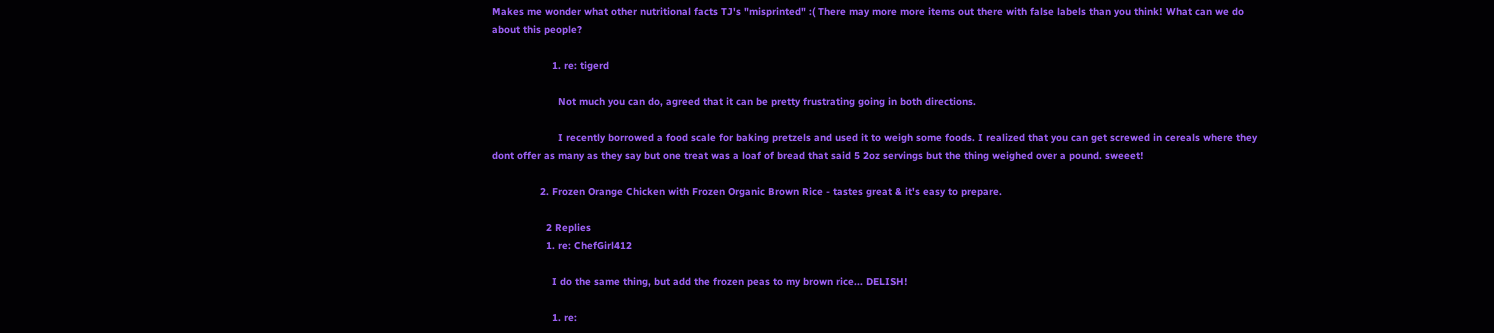Makes me wonder what other nutritional facts TJ's "misprinted" :( There may more more items out there with false labels than you think! What can we do about this people?

                    1. re: tigerd

                      Not much you can do, agreed that it can be pretty frustrating going in both directions.

                      I recently borrowed a food scale for baking pretzels and used it to weigh some foods. I realized that you can get screwed in cereals where they dont offer as many as they say but one treat was a loaf of bread that said 5 2oz servings but the thing weighed over a pound. sweeet!

                2. Frozen Orange Chicken with Frozen Organic Brown Rice - tastes great & it's easy to prepare.

                  2 Replies
                  1. re: ChefGirl412

                    I do the same thing, but add the frozen peas to my brown rice... DELISH!

                    1. re: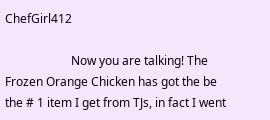ChefGirl412

                      Now you are talking! The Frozen Orange Chicken has got the be the # 1 item I get from TJs, in fact I went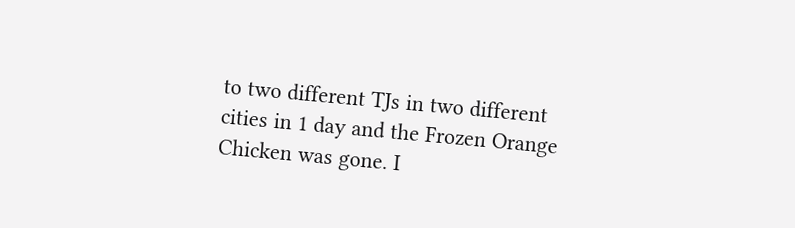to two different TJs in two different cities in 1 day and the Frozen Orange Chicken was gone. I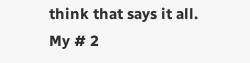think that says it all. My # 2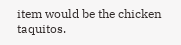item would be the chicken taquitos.